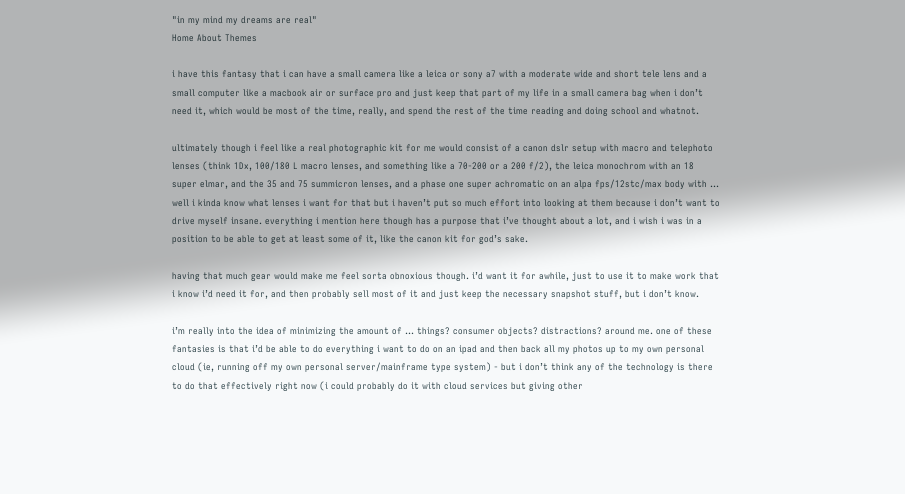"in my mind my dreams are real"
Home About Themes

i have this fantasy that i can have a small camera like a leica or sony a7 with a moderate wide and short tele lens and a small computer like a macbook air or surface pro and just keep that part of my life in a small camera bag when i don’t need it, which would be most of the time, really, and spend the rest of the time reading and doing school and whatnot.

ultimately though i feel like a real photographic kit for me would consist of a canon dslr setup with macro and telephoto lenses (think 1Dx, 100/180 L macro lenses, and something like a 70-200 or a 200 f/2), the leica monochrom with an 18 super elmar, and the 35 and 75 summicron lenses, and a phase one super achromatic on an alpa fps/12stc/max body with … well i kinda know what lenses i want for that but i haven’t put so much effort into looking at them because i don’t want to drive myself insane. everything i mention here though has a purpose that i’ve thought about a lot, and i wish i was in a position to be able to get at least some of it, like the canon kit for god’s sake.

having that much gear would make me feel sorta obnoxious though. i’d want it for awhile, just to use it to make work that i know i’d need it for, and then probably sell most of it and just keep the necessary snapshot stuff, but i don’t know.

i’m really into the idea of minimizing the amount of … things? consumer objects? distractions? around me. one of these fantasies is that i’d be able to do everything i want to do on an ipad and then back all my photos up to my own personal cloud (ie, running off my own personal server/mainframe type system) - but i don’t think any of the technology is there to do that effectively right now (i could probably do it with cloud services but giving other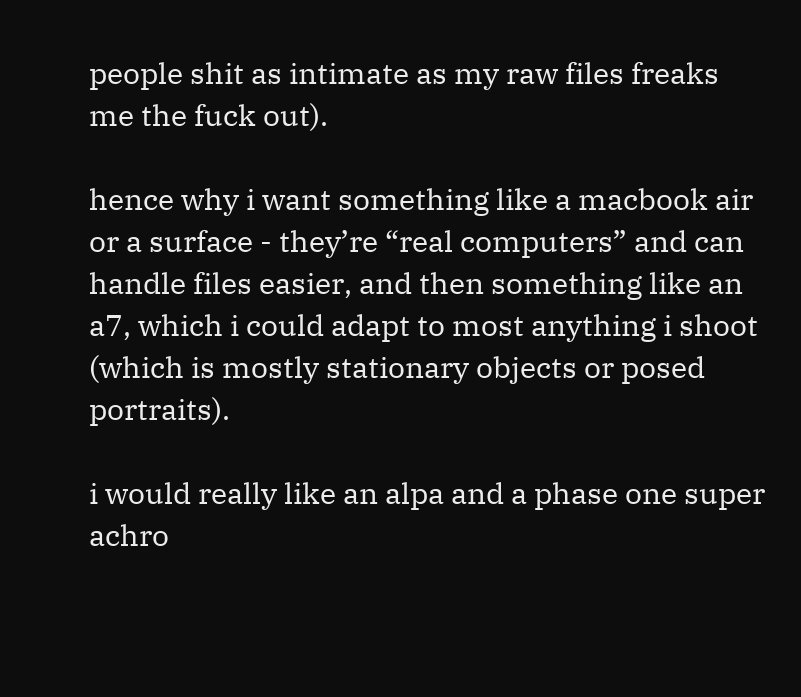people shit as intimate as my raw files freaks me the fuck out).

hence why i want something like a macbook air or a surface - they’re “real computers” and can handle files easier, and then something like an a7, which i could adapt to most anything i shoot (which is mostly stationary objects or posed portraits).

i would really like an alpa and a phase one super achro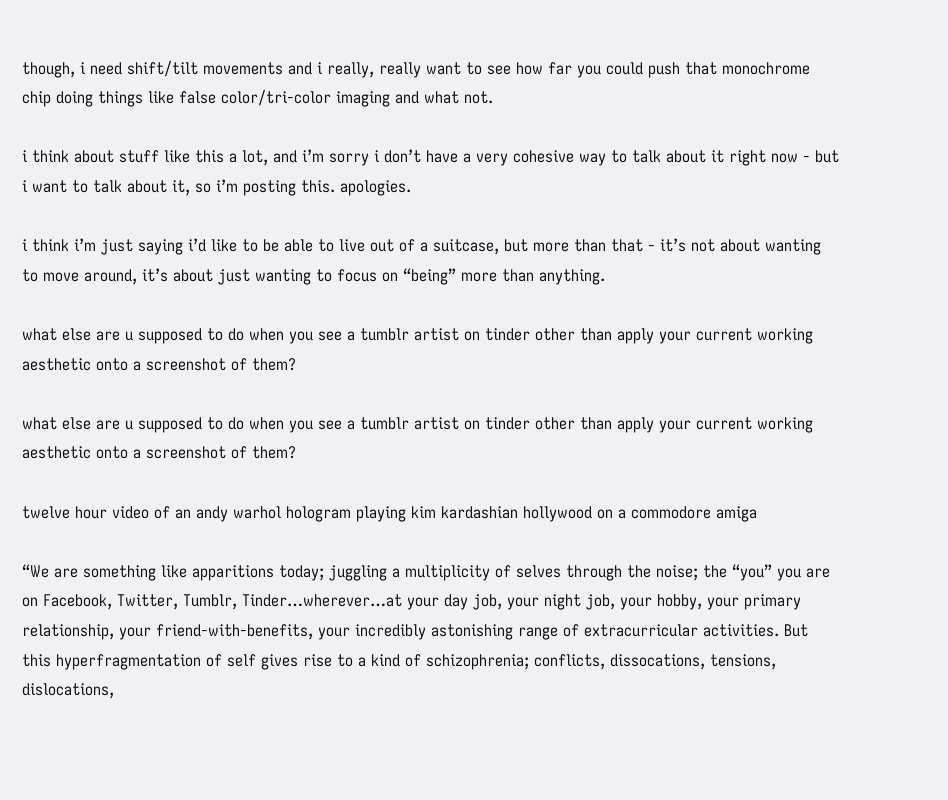though, i need shift/tilt movements and i really, really want to see how far you could push that monochrome chip doing things like false color/tri-color imaging and what not.

i think about stuff like this a lot, and i’m sorry i don’t have a very cohesive way to talk about it right now - but i want to talk about it, so i’m posting this. apologies.

i think i’m just saying i’d like to be able to live out of a suitcase, but more than that - it’s not about wanting to move around, it’s about just wanting to focus on “being” more than anything.

what else are u supposed to do when you see a tumblr artist on tinder other than apply your current working aesthetic onto a screenshot of them?

what else are u supposed to do when you see a tumblr artist on tinder other than apply your current working aesthetic onto a screenshot of them?

twelve hour video of an andy warhol hologram playing kim kardashian hollywood on a commodore amiga

“We are something like apparitions today; juggling a multiplicity of selves through the noise; the “you” you are on Facebook, Twitter, Tumblr, Tinder…wherever…at your day job, your night job, your hobby, your primary relationship, your friend-with-benefits, your incredibly astonishing range of extracurricular activities. But this hyperfragmentation of self gives rise to a kind of schizophrenia; conflicts, dissocations, tensions, dislocations,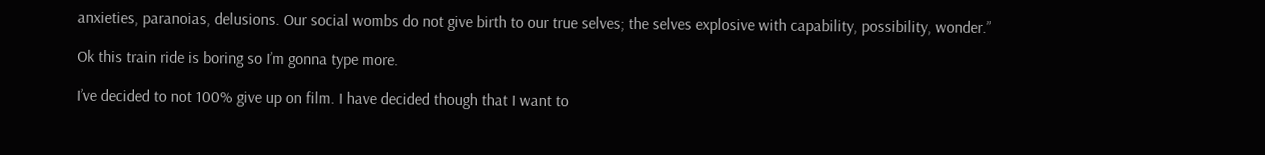anxieties, paranoias, delusions. Our social wombs do not give birth to our true selves; the selves explosive with capability, possibility, wonder.”

Ok this train ride is boring so I’m gonna type more.

I’ve decided to not 100% give up on film. I have decided though that I want to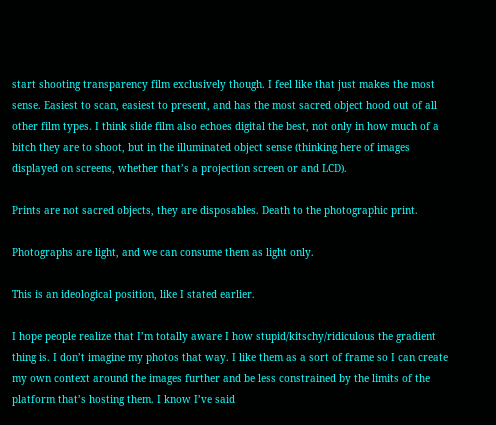start shooting transparency film exclusively though. I feel like that just makes the most sense. Easiest to scan, easiest to present, and has the most sacred object hood out of all other film types. I think slide film also echoes digital the best, not only in how much of a bitch they are to shoot, but in the illuminated object sense (thinking here of images displayed on screens, whether that’s a projection screen or and LCD).

Prints are not sacred objects, they are disposables. Death to the photographic print.

Photographs are light, and we can consume them as light only.

This is an ideological position, like I stated earlier.

I hope people realize that I’m totally aware I how stupid/kitschy/ridiculous the gradient thing is. I don’t imagine my photos that way. I like them as a sort of frame so I can create my own context around the images further and be less constrained by the limits of the platform that’s hosting them. I know I’ve said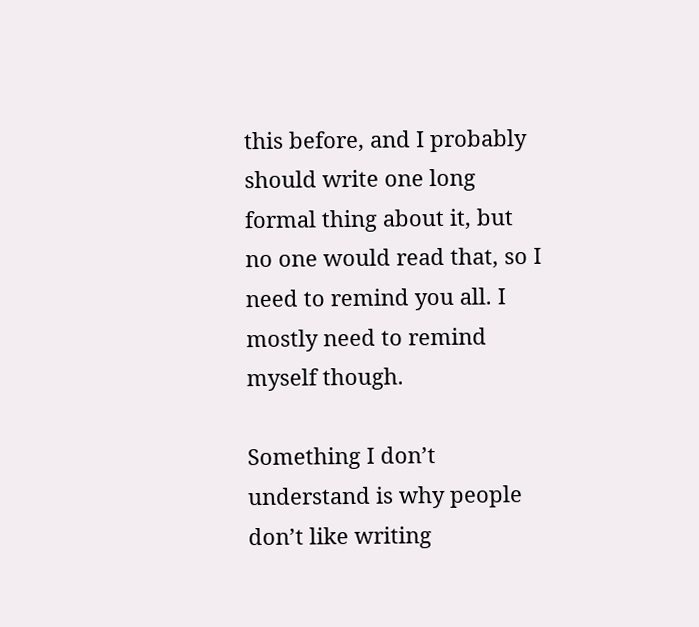this before, and I probably should write one long formal thing about it, but no one would read that, so I need to remind you all. I mostly need to remind myself though.

Something I don’t understand is why people don’t like writing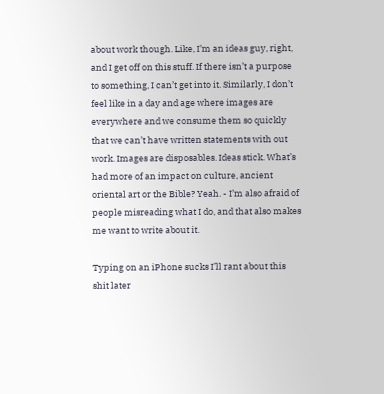about work though. Like, I’m an ideas guy, right, and I get off on this stuff. If there isn’t a purpose to something, I can’t get into it. Similarly, I don’t feel like in a day and age where images are everywhere and we consume them so quickly that we can’t have written statements with out work. Images are disposables. Ideas stick. What’s had more of an impact on culture, ancient oriental art or the Bible? Yeah. - I’m also afraid of people misreading what I do, and that also makes me want to write about it.

Typing on an iPhone sucks I’ll rant about this shit later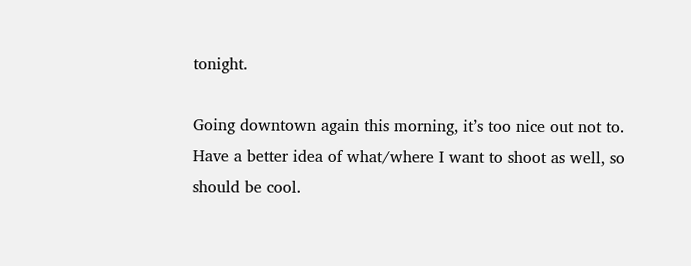tonight.

Going downtown again this morning, it’s too nice out not to. Have a better idea of what/where I want to shoot as well, so should be cool.